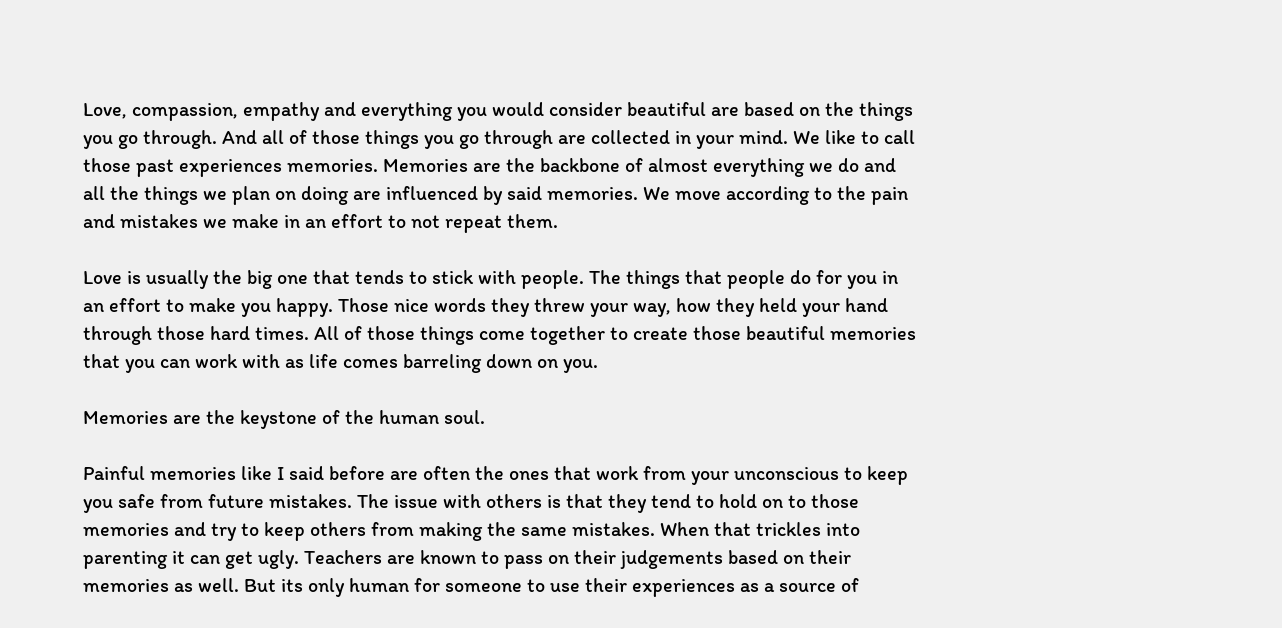Love, compassion, empathy and everything you would consider beautiful are based on the things you go through. And all of those things you go through are collected in your mind. We like to call those past experiences memories. Memories are the backbone of almost everything we do and all the things we plan on doing are influenced by said memories. We move according to the pain and mistakes we make in an effort to not repeat them.

Love is usually the big one that tends to stick with people. The things that people do for you in an effort to make you happy. Those nice words they threw your way, how they held your hand through those hard times. All of those things come together to create those beautiful memories that you can work with as life comes barreling down on you.

Memories are the keystone of the human soul.

Painful memories like I said before are often the ones that work from your unconscious to keep you safe from future mistakes. The issue with others is that they tend to hold on to those memories and try to keep others from making the same mistakes. When that trickles into parenting it can get ugly. Teachers are known to pass on their judgements based on their memories as well. But its only human for someone to use their experiences as a source of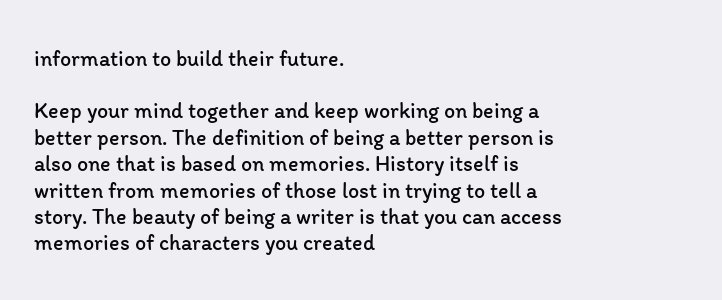information to build their future.

Keep your mind together and keep working on being a better person. The definition of being a better person is also one that is based on memories. History itself is written from memories of those lost in trying to tell a story. The beauty of being a writer is that you can access memories of characters you created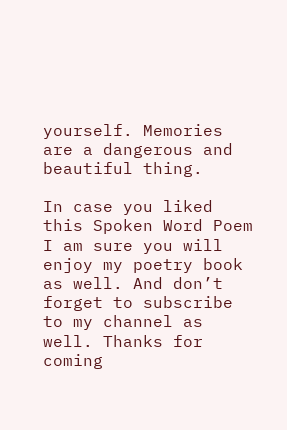yourself. Memories are a dangerous and beautiful thing.

In case you liked this Spoken Word Poem I am sure you will enjoy my poetry book as well. And don’t forget to subscribe to my channel as well. Thanks for coming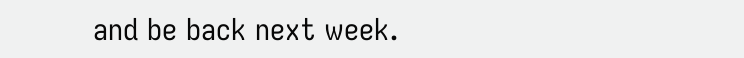and be back next week.